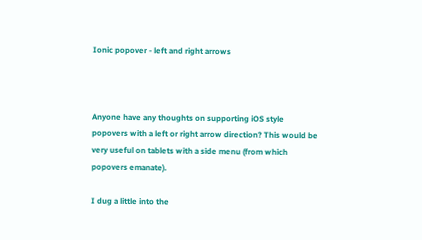Ionic popover - left and right arrows



Anyone have any thoughts on supporting iOS style popovers with a left or right arrow direction? This would be very useful on tablets with a side menu (from which popovers emanate).

I dug a little into the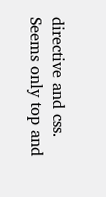directive and css. Seems only top and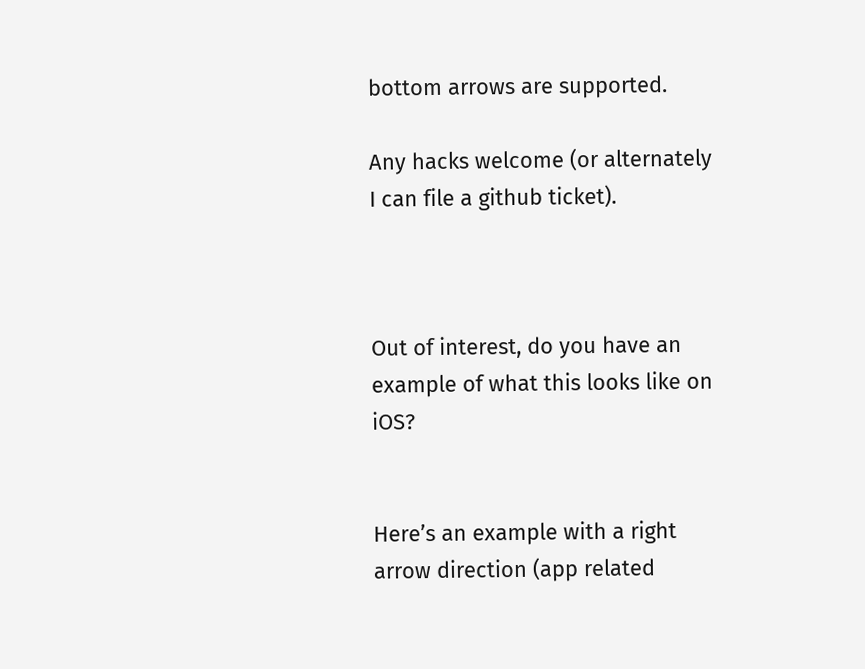bottom arrows are supported.

Any hacks welcome (or alternately I can file a github ticket).



Out of interest, do you have an example of what this looks like on iOS?


Here’s an example with a right arrow direction (app related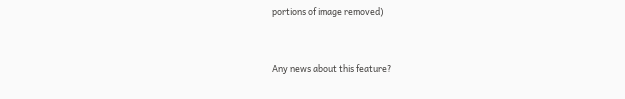portions of image removed)


Any news about this feature?